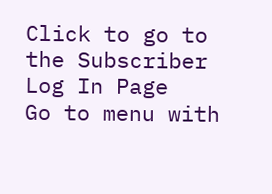Click to go to the Subscriber Log In Page
Go to menu with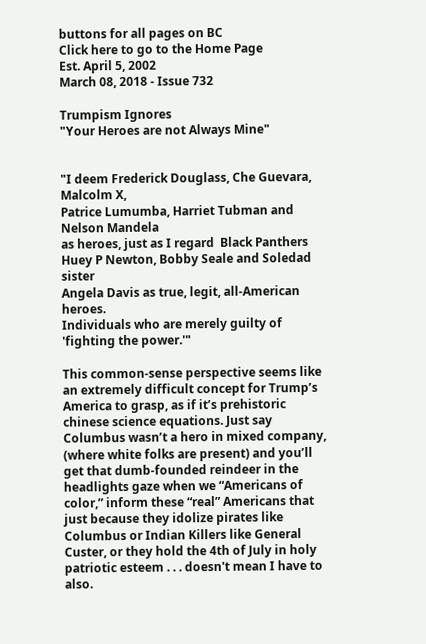buttons for all pages on BC
Click here to go to the Home Page
Est. April 5, 2002
March 08, 2018 - Issue 732

Trumpism Ignores
"Your Heroes are not Always Mine"


"I deem Frederick Douglass, Che Guevara, Malcolm X,
Patrice Lumumba, Harriet Tubman and Nelson Mandela
as heroes, just as I regard  Black Panthers
Huey P Newton, Bobby Seale and Soledad sister
Angela Davis as true, legit, all-American heroes.
Individuals who are merely guilty of 'fighting the power.'"

This common-sense perspective seems like an extremely difficult concept for Trump’s America to grasp, as if it’s prehistoric chinese science equations. Just say Columbus wasn’t a hero in mixed company, (where white folks are present) and you’ll get that dumb-founded reindeer in the headlights gaze when we “Americans of color,” inform these “real” Americans that just because they idolize pirates like Columbus or Indian Killers like General Custer, or they hold the 4th of July in holy patriotic esteem . . . doesn't mean I have to also.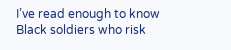I’ve read enough to know Black soldiers who risk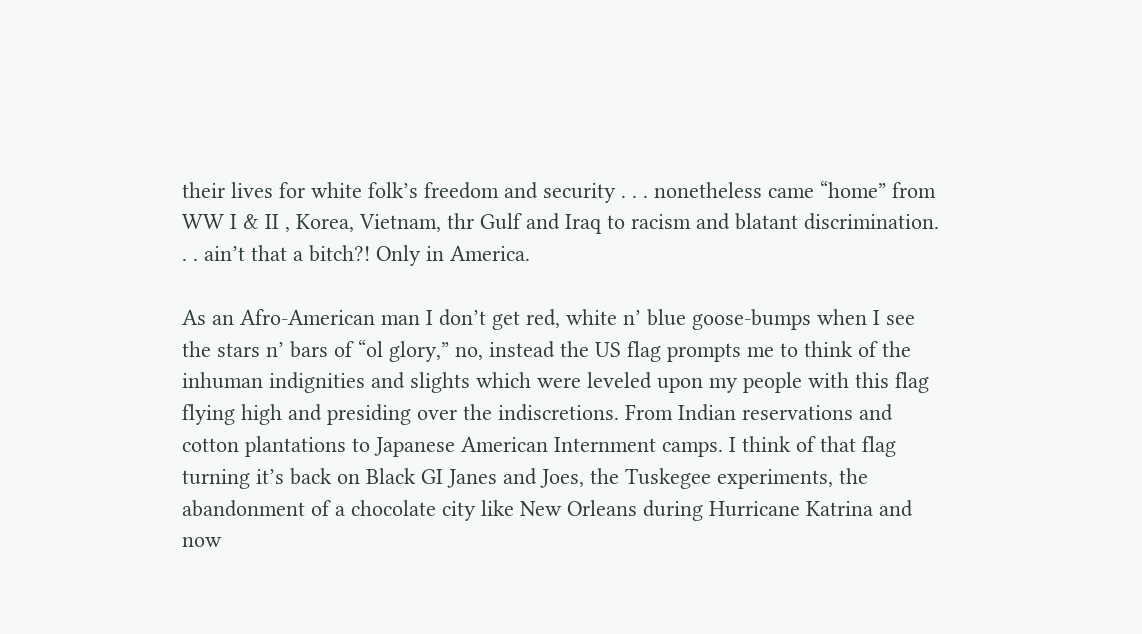their lives for white folk’s freedom and security . . . nonetheless came “home” from WW I & II , Korea, Vietnam, thr Gulf and Iraq to racism and blatant discrimination. . . ain’t that a bitch?! Only in America.

As an Afro-American man I don’t get red, white n’ blue goose-bumps when I see the stars n’ bars of “ol glory,” no, instead the US flag prompts me to think of the inhuman indignities and slights which were leveled upon my people with this flag flying high and presiding over the indiscretions. From Indian reservations and cotton plantations to Japanese American Internment camps. I think of that flag turning it’s back on Black GI Janes and Joes, the Tuskegee experiments, the abandonment of a chocolate city like New Orleans during Hurricane Katrina and now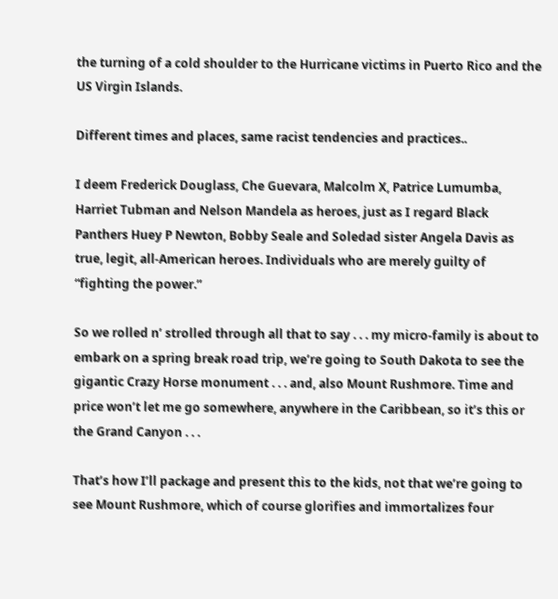the turning of a cold shoulder to the Hurricane victims in Puerto Rico and the US Virgin Islands.

Different times and places, same racist tendencies and practices..

I deem Frederick Douglass, Che Guevara, Malcolm X, Patrice Lumumba,  Harriet Tubman and Nelson Mandela as heroes, just as I regard Black Panthers Huey P Newton, Bobby Seale and Soledad sister Angela Davis as true, legit, all-American heroes. Individuals who are merely guilty of “fighting the power.”

So we rolled n’ strolled through all that to say . . . my micro-family is about to embark on a spring break road trip, we’re going to South Dakota to see the gigantic Crazy Horse monument . . . and, also Mount Rushmore. Time and price won’t let me go somewhere, anywhere in the Caribbean, so it’s this or the Grand Canyon . . .

That’s how I’ll package and present this to the kids, not that we’re going to see Mount Rushmore, which of course glorifies and immortalizes four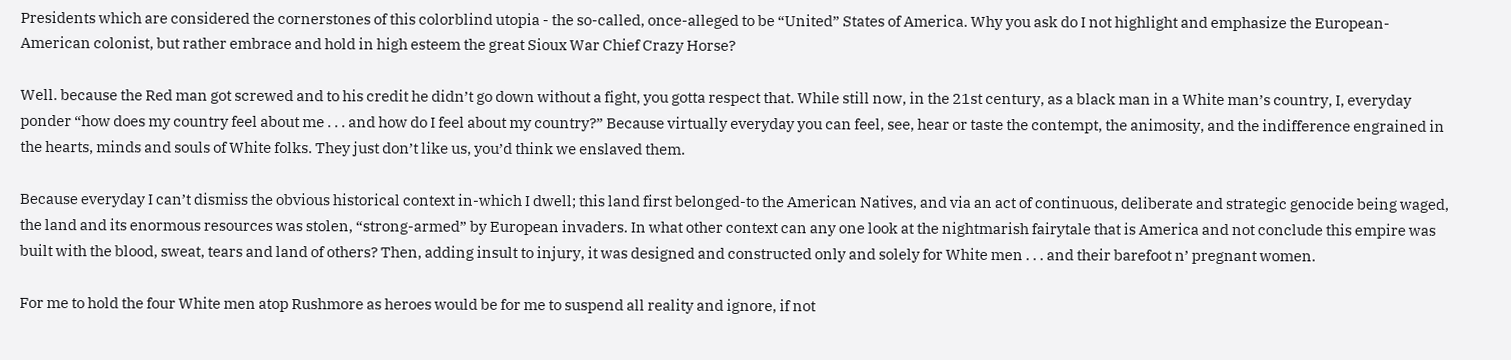Presidents which are considered the cornerstones of this colorblind utopia - the so-called, once-alleged to be “United” States of America. Why you ask do I not highlight and emphasize the European-American colonist, but rather embrace and hold in high esteem the great Sioux War Chief Crazy Horse?

Well. because the Red man got screwed and to his credit he didn’t go down without a fight, you gotta respect that. While still now, in the 21st century, as a black man in a White man’s country, I, everyday ponder “how does my country feel about me . . . and how do I feel about my country?” Because virtually everyday you can feel, see, hear or taste the contempt, the animosity, and the indifference engrained in the hearts, minds and souls of White folks. They just don’t like us, you’d think we enslaved them.

Because everyday I can’t dismiss the obvious historical context in-which I dwell; this land first belonged-to the American Natives, and via an act of continuous, deliberate and strategic genocide being waged, the land and its enormous resources was stolen, “strong-armed” by European invaders. In what other context can any one look at the nightmarish fairytale that is America and not conclude this empire was built with the blood, sweat, tears and land of others? Then, adding insult to injury, it was designed and constructed only and solely for White men . . . and their barefoot n’ pregnant women.

For me to hold the four White men atop Rushmore as heroes would be for me to suspend all reality and ignore, if not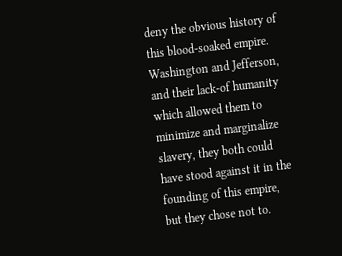deny the obvious history of this blood-soaked empire. Washington and Jefferson, and their lack-of humanity which allowed them to minimize and marginalize slavery, they both could have stood against it in the founding of this empire, but they chose not to.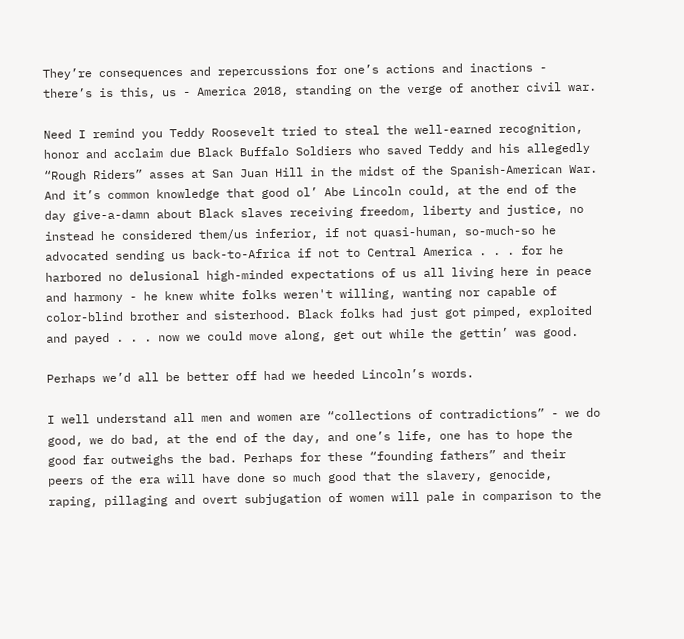They’re consequences and repercussions for one’s actions and inactions - there’s is this, us - America 2018, standing on the verge of another civil war.

Need I remind you Teddy Roosevelt tried to steal the well-earned recognition, honor and acclaim due Black Buffalo Soldiers who saved Teddy and his allegedly “Rough Riders” asses at San Juan Hill in the midst of the Spanish-American War. And it’s common knowledge that good ol’ Abe Lincoln could, at the end of the day give-a-damn about Black slaves receiving freedom, liberty and justice, no instead he considered them/us inferior, if not quasi-human, so-much-so he advocated sending us back-to-Africa if not to Central America . . . for he harbored no delusional high-minded expectations of us all living here in peace and harmony - he knew white folks weren't willing, wanting nor capable of color-blind brother and sisterhood. Black folks had just got pimped, exploited and payed . . . now we could move along, get out while the gettin’ was good.

Perhaps we’d all be better off had we heeded Lincoln’s words.

I well understand all men and women are “collections of contradictions” - we do good, we do bad, at the end of the day, and one’s life, one has to hope the good far outweighs the bad. Perhaps for these “founding fathers” and their peers of the era will have done so much good that the slavery, genocide, raping, pillaging and overt subjugation of women will pale in comparison to the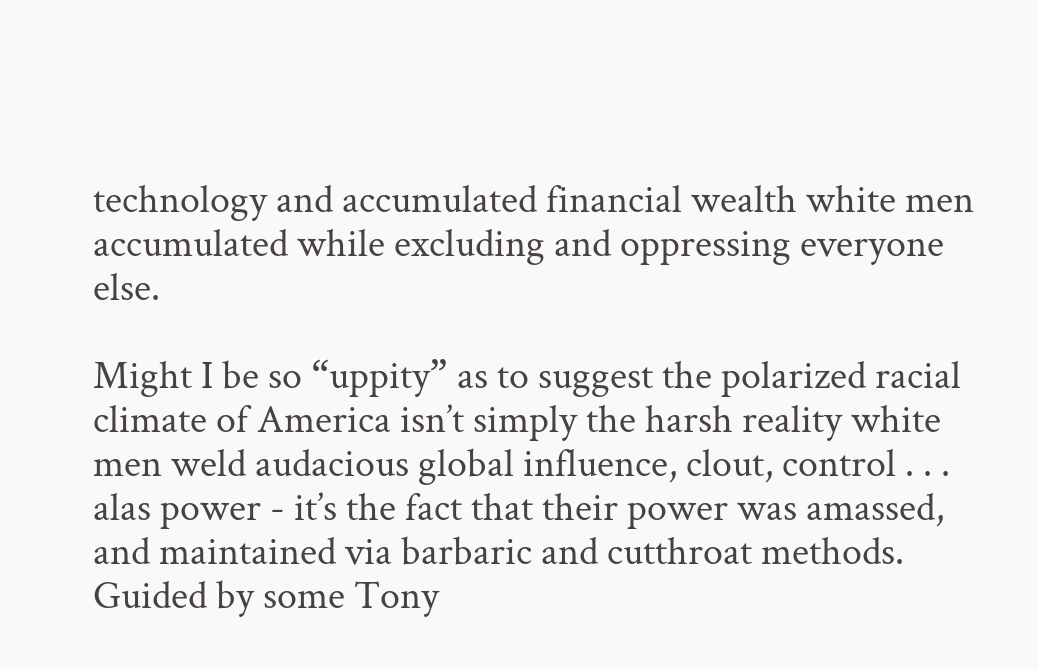technology and accumulated financial wealth white men accumulated while excluding and oppressing everyone else.

Might I be so “uppity” as to suggest the polarized racial climate of America isn’t simply the harsh reality white men weld audacious global influence, clout, control . . . alas power - it’s the fact that their power was amassed, and maintained via barbaric and cutthroat methods. Guided by some Tony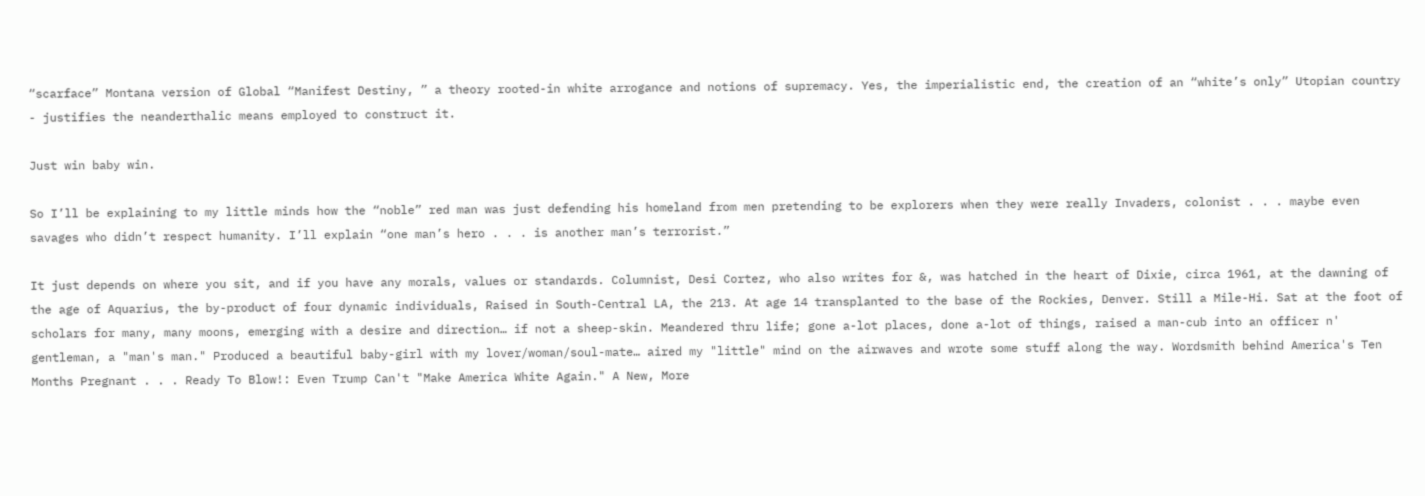“scarface” Montana version of Global “Manifest Destiny, ” a theory rooted-in white arrogance and notions of supremacy. Yes, the imperialistic end, the creation of an “white’s only” Utopian country - justifies the neanderthalic means employed to construct it.

Just win baby win.

So I’ll be explaining to my little minds how the “noble” red man was just defending his homeland from men pretending to be explorers when they were really Invaders, colonist . . . maybe even savages who didn’t respect humanity. I’ll explain “one man’s hero . . . is another man’s terrorist.”

It just depends on where you sit, and if you have any morals, values or standards. Columnist, Desi Cortez, who also writes for &, was hatched in the heart of Dixie, circa 1961, at the dawning of the age of Aquarius, the by-product of four dynamic individuals, Raised in South-Central LA, the 213. At age 14 transplanted to the base of the Rockies, Denver. Still a Mile-Hi. Sat at the foot of scholars for many, many moons, emerging with a desire and direction… if not a sheep-skin. Meandered thru life; gone a-lot places, done a-lot of things, raised a man-cub into an officer n' gentleman, a "man's man." Produced a beautiful baby-girl with my lover/woman/soul-mate… aired my "little" mind on the airwaves and wrote some stuff along the way. Wordsmith behind America's Ten Months Pregnant . . . Ready To Blow!: Even Trump Can't "Make America White Again." A New, More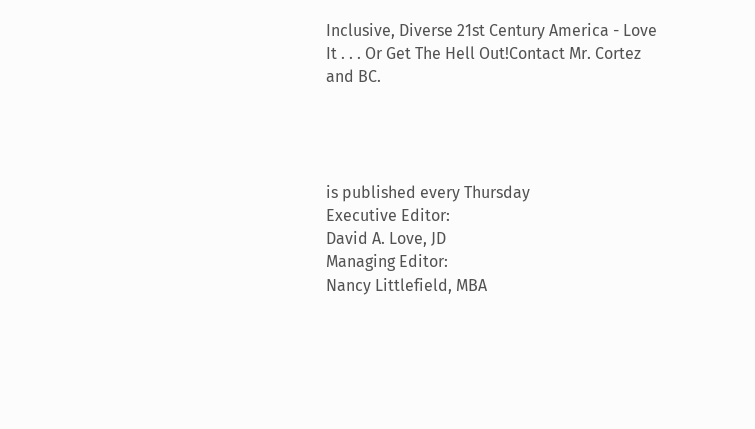Inclusive, Diverse 21st Century America - Love It . . . Or Get The Hell Out!Contact Mr. Cortez and BC.




is published every Thursday
Executive Editor:
David A. Love, JD
Managing Editor:
Nancy Littlefield, MBA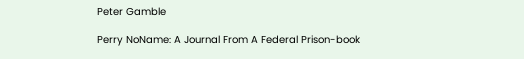Peter Gamble

Perry NoName: A Journal From A Federal Prison-book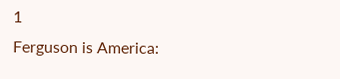1
Ferguson is America: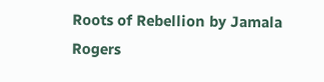Roots of Rebellion by Jamala Rogers